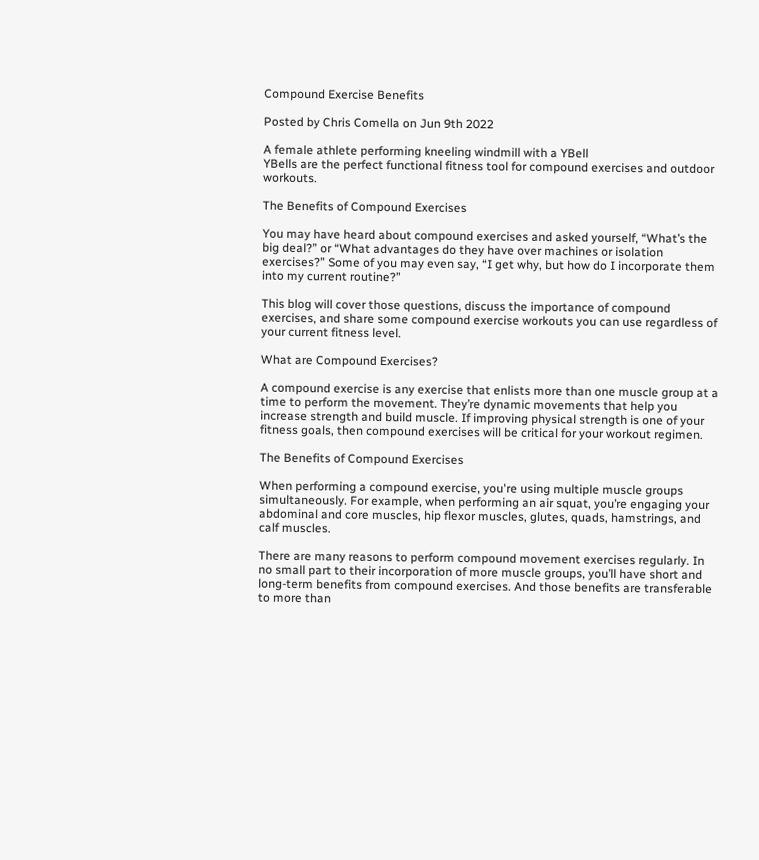Compound Exercise Benefits

Posted by Chris Comella on Jun 9th 2022

A female athlete performing kneeling windmill with a YBell
YBells are the perfect functional fitness tool for compound exercises and outdoor workouts.

The Benefits of Compound Exercises

You may have heard about compound exercises and asked yourself, “What’s the big deal?” or “What advantages do they have over machines or isolation exercises?” Some of you may even say, “I get why, but how do I incorporate them into my current routine?”

This blog will cover those questions, discuss the importance of compound exercises, and share some compound exercise workouts you can use regardless of your current fitness level.

What are Compound Exercises?

A compound exercise is any exercise that enlists more than one muscle group at a time to perform the movement. They’re dynamic movements that help you increase strength and build muscle. If improving physical strength is one of your fitness goals, then compound exercises will be critical for your workout regimen.

The Benefits of Compound Exercises

When performing a compound exercise, you're using multiple muscle groups simultaneously. For example, when performing an air squat, you’re engaging your abdominal and core muscles, hip flexor muscles, glutes, quads, hamstrings, and calf muscles.

There are many reasons to perform compound movement exercises regularly. In no small part to their incorporation of more muscle groups, you’ll have short and long-term benefits from compound exercises. And those benefits are transferable to more than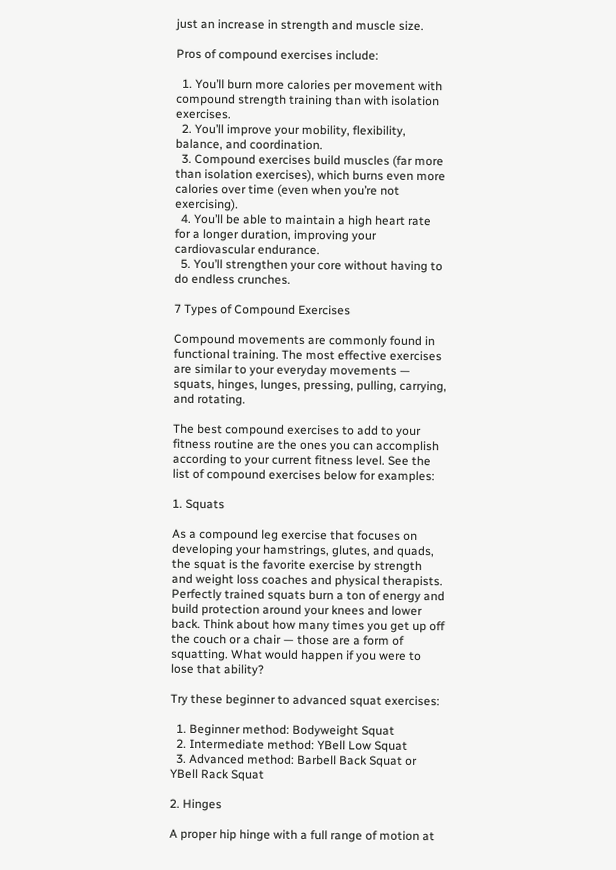just an increase in strength and muscle size.

Pros of compound exercises include:

  1. You’ll burn more calories per movement with compound strength training than with isolation exercises.
  2. You’ll improve your mobility, flexibility, balance, and coordination.
  3. Compound exercises build muscles (far more than isolation exercises), which burns even more calories over time (even when you’re not exercising).
  4. You’ll be able to maintain a high heart rate for a longer duration, improving your cardiovascular endurance.
  5. You’ll strengthen your core without having to do endless crunches.

7 Types of Compound Exercises

Compound movements are commonly found in functional training. The most effective exercises are similar to your everyday movements — squats, hinges, lunges, pressing, pulling, carrying, and rotating.

The best compound exercises to add to your fitness routine are the ones you can accomplish according to your current fitness level. See the list of compound exercises below for examples:

1. Squats

As a compound leg exercise that focuses on developing your hamstrings, glutes, and quads, the squat is the favorite exercise by strength and weight loss coaches and physical therapists. Perfectly trained squats burn a ton of energy and build protection around your knees and lower back. Think about how many times you get up off the couch or a chair — those are a form of squatting. What would happen if you were to lose that ability?

Try these beginner to advanced squat exercises:

  1. Beginner method: Bodyweight Squat
  2. Intermediate method: YBell Low Squat
  3. Advanced method: Barbell Back Squat or YBell Rack Squat

2. Hinges

A proper hip hinge with a full range of motion at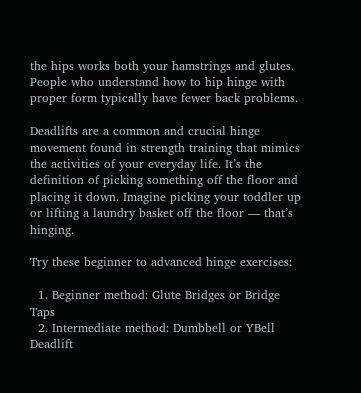the hips works both your hamstrings and glutes. People who understand how to hip hinge with proper form typically have fewer back problems.

Deadlifts are a common and crucial hinge movement found in strength training that mimics the activities of your everyday life. It’s the definition of picking something off the floor and placing it down. Imagine picking your toddler up or lifting a laundry basket off the floor — that’s hinging.

Try these beginner to advanced hinge exercises:

  1. Beginner method: Glute Bridges or Bridge Taps
  2. Intermediate method: Dumbbell or YBell Deadlift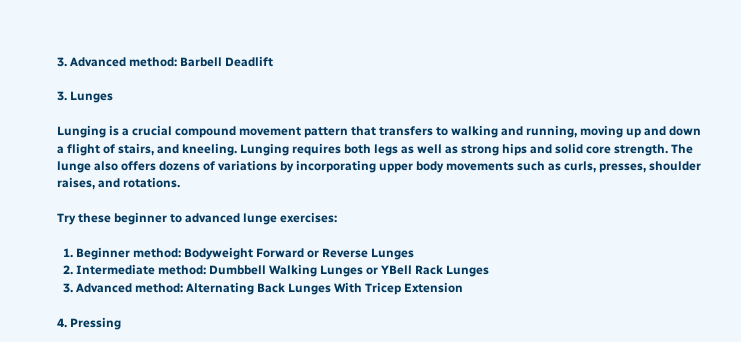3. Advanced method: Barbell Deadlift

3. Lunges

Lunging is a crucial compound movement pattern that transfers to walking and running, moving up and down a flight of stairs, and kneeling. Lunging requires both legs as well as strong hips and solid core strength. The lunge also offers dozens of variations by incorporating upper body movements such as curls, presses, shoulder raises, and rotations.

Try these beginner to advanced lunge exercises:

  1. Beginner method: Bodyweight Forward or Reverse Lunges
  2. Intermediate method: Dumbbell Walking Lunges or YBell Rack Lunges
  3. Advanced method: Alternating Back Lunges With Tricep Extension

4. Pressing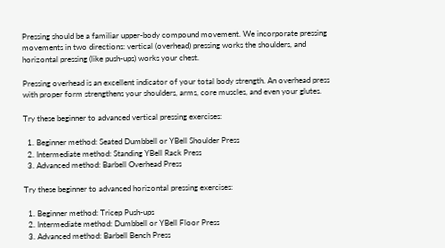Pressing should be a familiar upper-body compound movement. We incorporate pressing movements in two directions: vertical (overhead) pressing works the shoulders, and horizontal pressing (like push-ups) works your chest.

Pressing overhead is an excellent indicator of your total body strength. An overhead press with proper form strengthens your shoulders, arms, core muscles, and even your glutes.

Try these beginner to advanced vertical pressing exercises:

  1. Beginner method: Seated Dumbbell or YBell Shoulder Press
  2. Intermediate method: Standing YBell Rack Press
  3. Advanced method: Barbell Overhead Press

Try these beginner to advanced horizontal pressing exercises:

  1. Beginner method: Tricep Push-ups
  2. Intermediate method: Dumbbell or YBell Floor Press
  3. Advanced method: Barbell Bench Press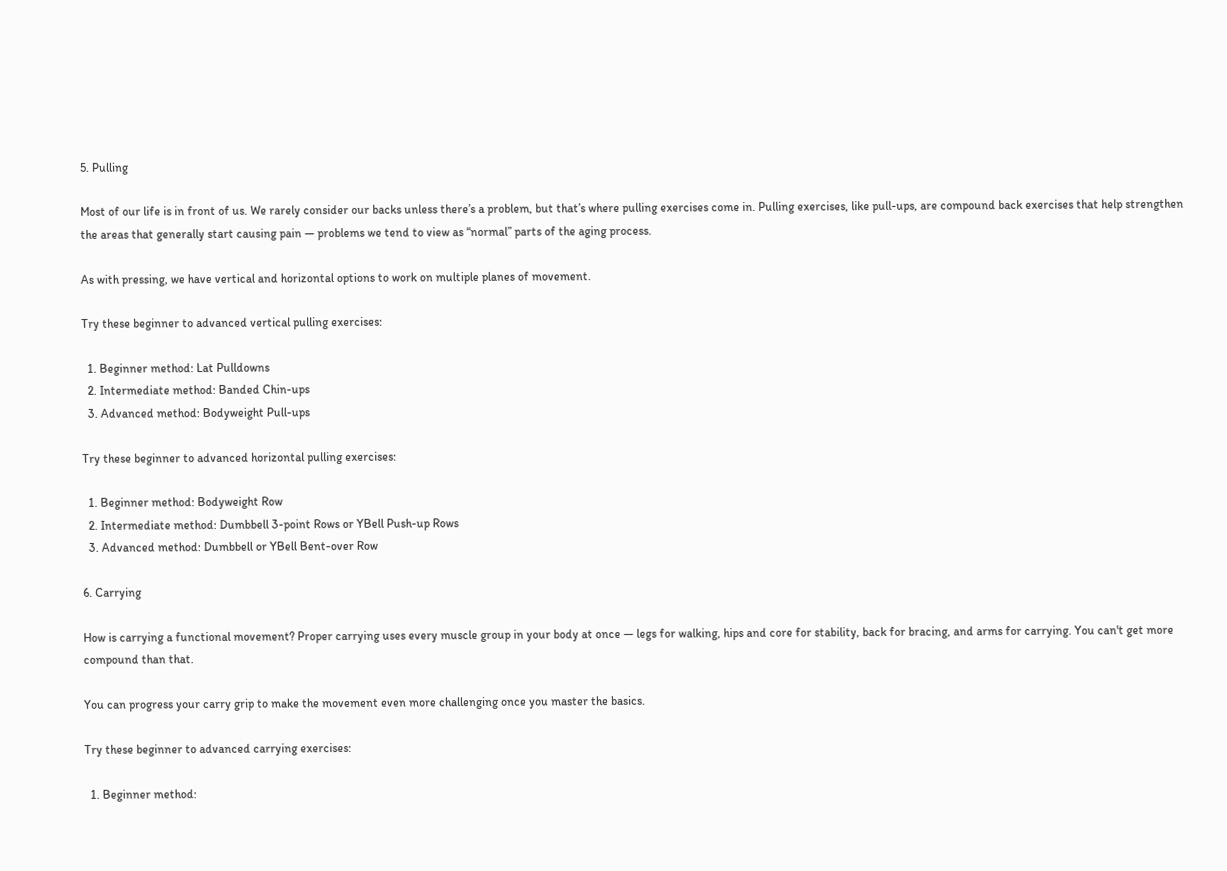5. Pulling

Most of our life is in front of us. We rarely consider our backs unless there’s a problem, but that’s where pulling exercises come in. Pulling exercises, like pull-ups, are compound back exercises that help strengthen the areas that generally start causing pain — problems we tend to view as “normal” parts of the aging process.

As with pressing, we have vertical and horizontal options to work on multiple planes of movement.

Try these beginner to advanced vertical pulling exercises:

  1. Beginner method: Lat Pulldowns
  2. Intermediate method: Banded Chin-ups
  3. Advanced method: Bodyweight Pull-ups

Try these beginner to advanced horizontal pulling exercises:

  1. Beginner method: Bodyweight Row
  2. Intermediate method: Dumbbell 3-point Rows or YBell Push-up Rows
  3. Advanced method: Dumbbell or YBell Bent-over Row

6. Carrying

How is carrying a functional movement? Proper carrying uses every muscle group in your body at once — legs for walking, hips and core for stability, back for bracing, and arms for carrying. You can't get more compound than that.

You can progress your carry grip to make the movement even more challenging once you master the basics.

Try these beginner to advanced carrying exercises:

  1. Beginner method: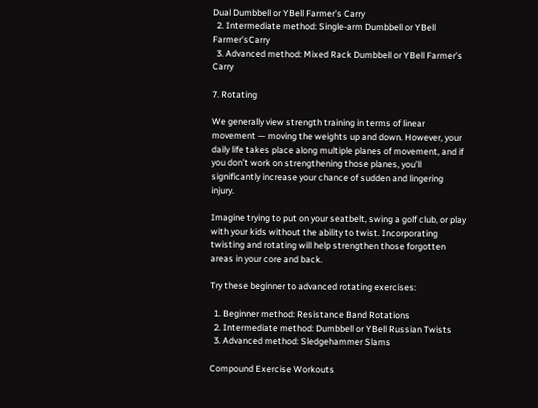Dual Dumbbell or YBell Farmer’s Carry
  2. Intermediate method: Single-arm Dumbbell or YBell Farmer’sCarry
  3. Advanced method: Mixed Rack Dumbbell or YBell Farmer’s Carry

7. Rotating

We generally view strength training in terms of linear movement — moving the weights up and down. However, your daily life takes place along multiple planes of movement, and if you don’t work on strengthening those planes, you’ll significantly increase your chance of sudden and lingering injury.

Imagine trying to put on your seatbelt, swing a golf club, or play with your kids without the ability to twist. Incorporating twisting and rotating will help strengthen those forgotten areas in your core and back.

Try these beginner to advanced rotating exercises:

  1. Beginner method: Resistance Band Rotations
  2. Intermediate method: Dumbbell or YBell Russian Twists
  3. Advanced method: Sledgehammer Slams

Compound Exercise Workouts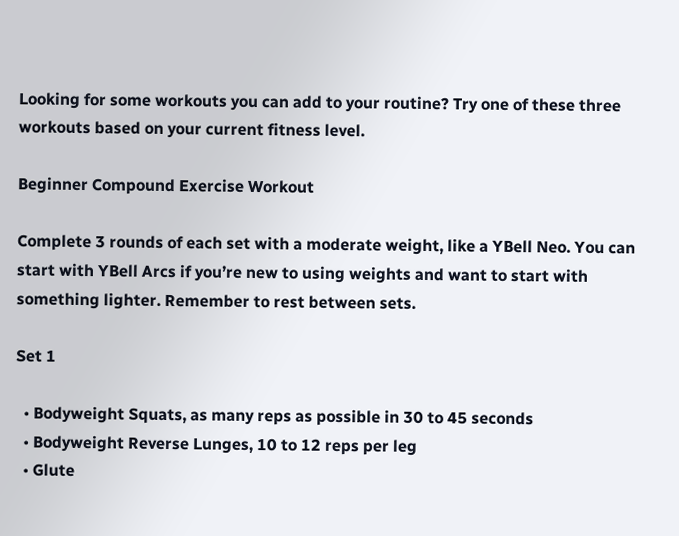Looking for some workouts you can add to your routine? Try one of these three workouts based on your current fitness level.

Beginner Compound Exercise Workout

Complete 3 rounds of each set with a moderate weight, like a YBell Neo. You can start with YBell Arcs if you’re new to using weights and want to start with something lighter. Remember to rest between sets.

Set 1

  • Bodyweight Squats, as many reps as possible in 30 to 45 seconds
  • Bodyweight Reverse Lunges, 10 to 12 reps per leg
  • Glute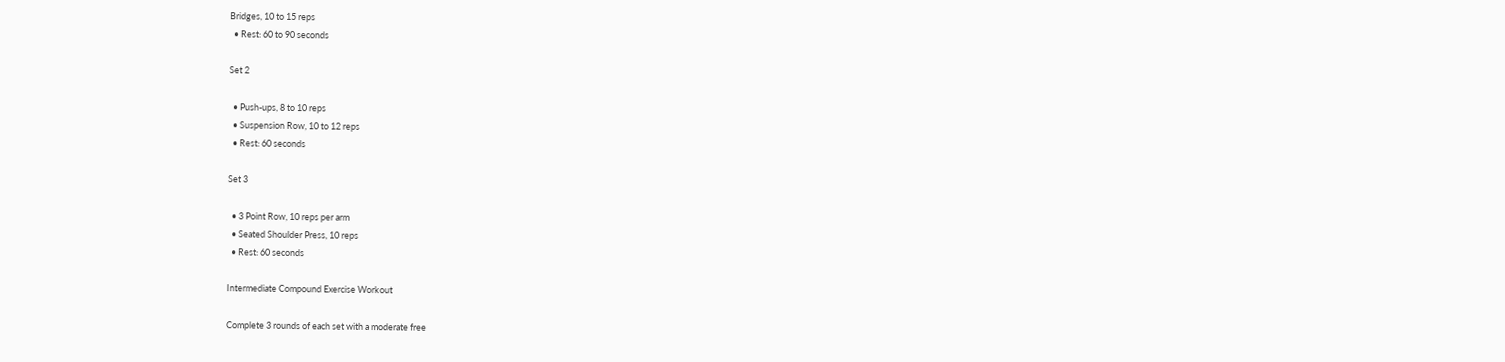Bridges, 10 to 15 reps
  • Rest: 60 to 90 seconds

Set 2

  • Push-ups, 8 to 10 reps
  • Suspension Row, 10 to 12 reps
  • Rest: 60 seconds

Set 3

  • 3 Point Row, 10 reps per arm
  • Seated Shoulder Press, 10 reps
  • Rest: 60 seconds

Intermediate Compound Exercise Workout

Complete 3 rounds of each set with a moderate free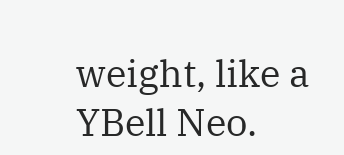weight, like a YBell Neo.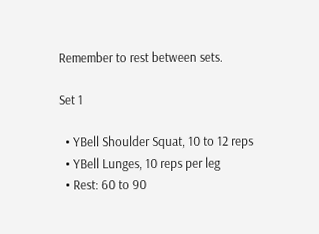Remember to rest between sets.

Set 1

  • YBell Shoulder Squat, 10 to 12 reps
  • YBell Lunges, 10 reps per leg
  • Rest: 60 to 90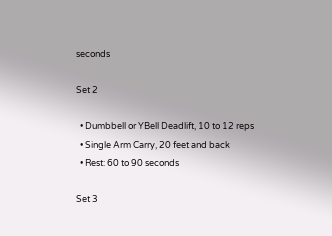seconds

Set 2

  • Dumbbell or YBell Deadlift, 10 to 12 reps
  • Single Arm Carry, 20 feet and back
  • Rest: 60 to 90 seconds

Set 3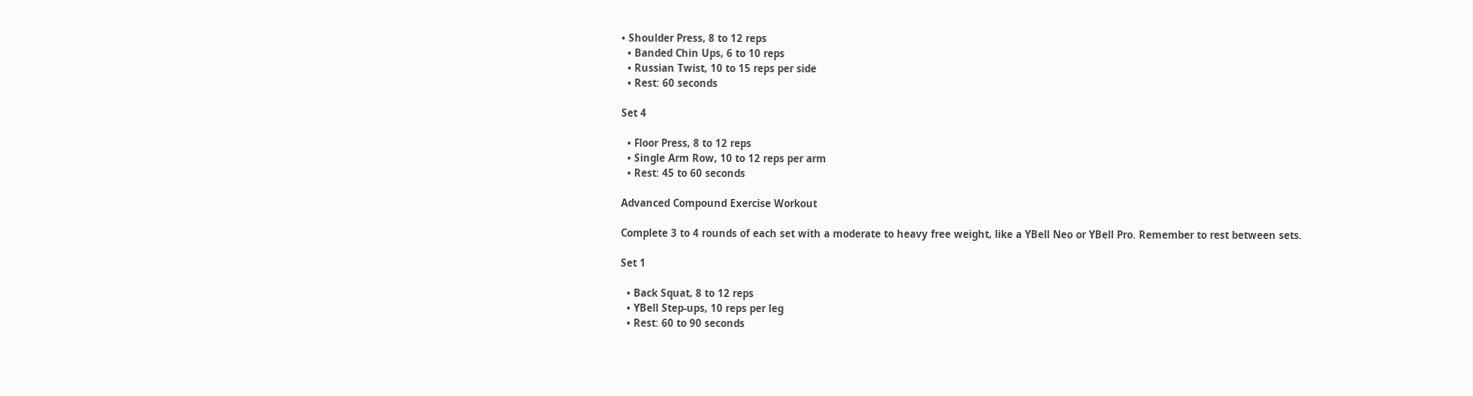• Shoulder Press, 8 to 12 reps
  • Banded Chin Ups, 6 to 10 reps
  • Russian Twist, 10 to 15 reps per side
  • Rest: 60 seconds

Set 4

  • Floor Press, 8 to 12 reps
  • Single Arm Row, 10 to 12 reps per arm
  • Rest: 45 to 60 seconds

Advanced Compound Exercise Workout

Complete 3 to 4 rounds of each set with a moderate to heavy free weight, like a YBell Neo or YBell Pro. Remember to rest between sets.

Set 1

  • Back Squat, 8 to 12 reps
  • YBell Step-ups, 10 reps per leg
  • Rest: 60 to 90 seconds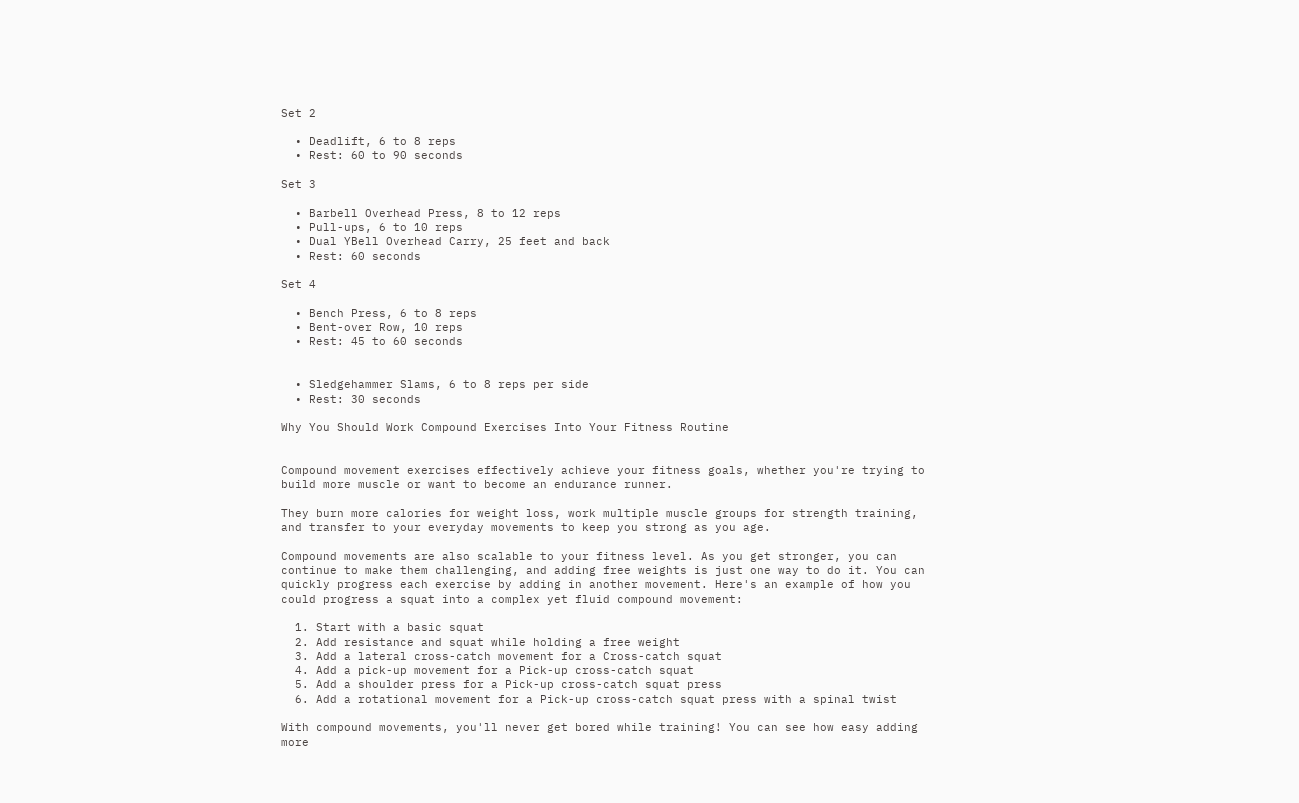Set 2

  • Deadlift, 6 to 8 reps
  • Rest: 60 to 90 seconds

Set 3

  • Barbell Overhead Press, 8 to 12 reps
  • Pull-ups, 6 to 10 reps
  • Dual YBell Overhead Carry, 25 feet and back
  • Rest: 60 seconds

Set 4

  • Bench Press, 6 to 8 reps
  • Bent-over Row, 10 reps
  • Rest: 45 to 60 seconds


  • Sledgehammer Slams, 6 to 8 reps per side
  • Rest: 30 seconds

Why You Should Work Compound Exercises Into Your Fitness Routine


Compound movement exercises effectively achieve your fitness goals, whether you're trying to build more muscle or want to become an endurance runner.

They burn more calories for weight loss, work multiple muscle groups for strength training, and transfer to your everyday movements to keep you strong as you age.

Compound movements are also scalable to your fitness level. As you get stronger, you can continue to make them challenging, and adding free weights is just one way to do it. You can quickly progress each exercise by adding in another movement. Here's an example of how you could progress a squat into a complex yet fluid compound movement:

  1. Start with a basic squat
  2. Add resistance and squat while holding a free weight
  3. Add a lateral cross-catch movement for a Cross-catch squat
  4. Add a pick-up movement for a Pick-up cross-catch squat
  5. Add a shoulder press for a Pick-up cross-catch squat press
  6. Add a rotational movement for a Pick-up cross-catch squat press with a spinal twist

With compound movements, you'll never get bored while training! You can see how easy adding more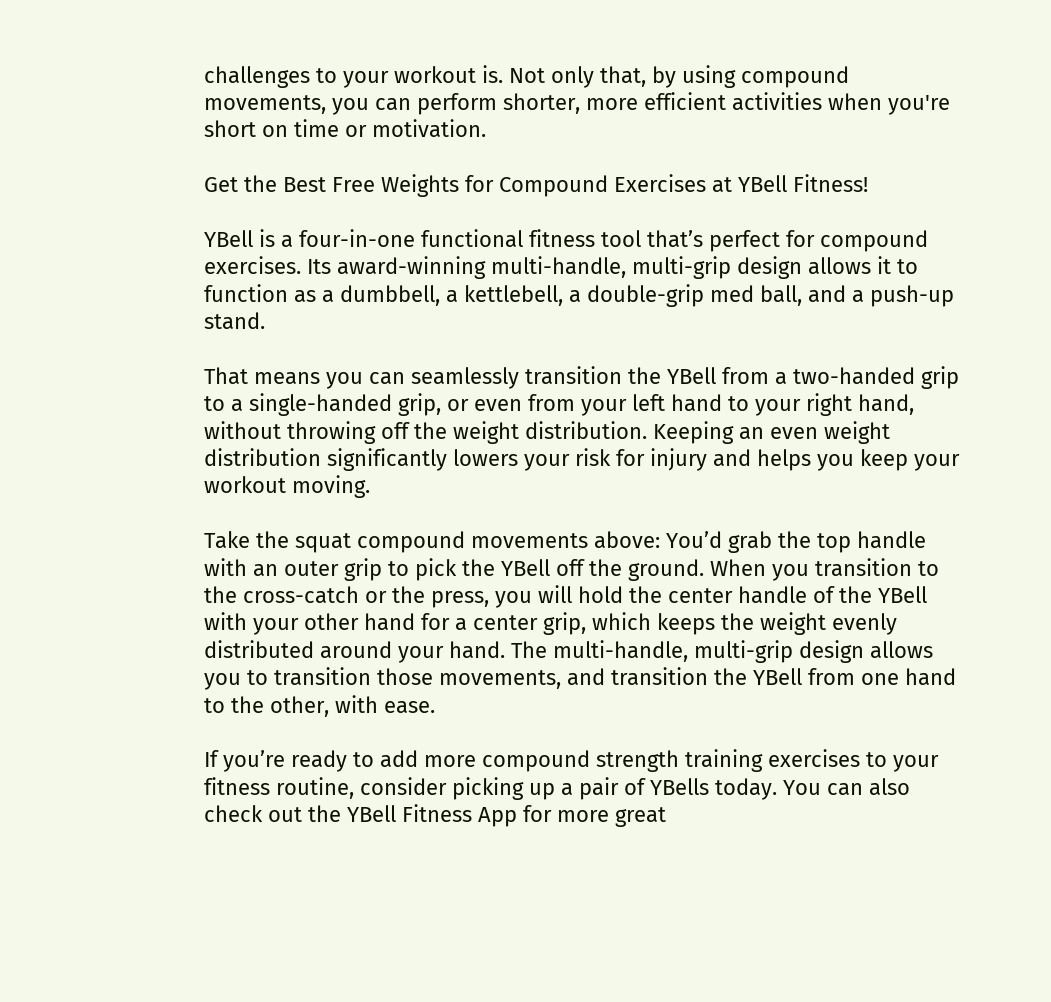challenges to your workout is. Not only that, by using compound movements, you can perform shorter, more efficient activities when you're short on time or motivation.

Get the Best Free Weights for Compound Exercises at YBell Fitness!

YBell is a four-in-one functional fitness tool that’s perfect for compound exercises. Its award-winning multi-handle, multi-grip design allows it to function as a dumbbell, a kettlebell, a double-grip med ball, and a push-up stand.

That means you can seamlessly transition the YBell from a two-handed grip to a single-handed grip, or even from your left hand to your right hand, without throwing off the weight distribution. Keeping an even weight distribution significantly lowers your risk for injury and helps you keep your workout moving.

Take the squat compound movements above: You’d grab the top handle with an outer grip to pick the YBell off the ground. When you transition to the cross-catch or the press, you will hold the center handle of the YBell with your other hand for a center grip, which keeps the weight evenly distributed around your hand. The multi-handle, multi-grip design allows you to transition those movements, and transition the YBell from one hand to the other, with ease.

If you’re ready to add more compound strength training exercises to your fitness routine, consider picking up a pair of YBells today. You can also check out the YBell Fitness App for more great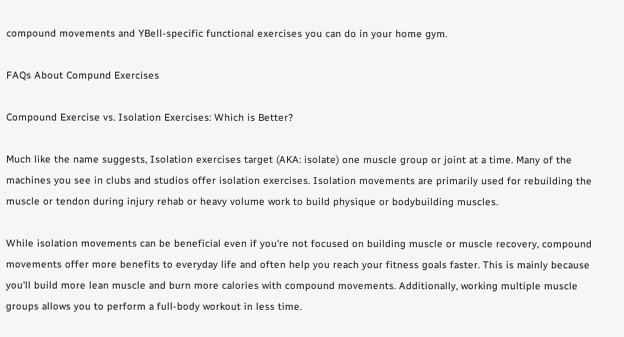compound movements and YBell-specific functional exercises you can do in your home gym.

FAQs About Compund Exercises

Compound Exercise vs. Isolation Exercises: Which is Better?

Much like the name suggests, Isolation exercises target (AKA: isolate) one muscle group or joint at a time. Many of the machines you see in clubs and studios offer isolation exercises. Isolation movements are primarily used for rebuilding the muscle or tendon during injury rehab or heavy volume work to build physique or bodybuilding muscles.

While isolation movements can be beneficial even if you're not focused on building muscle or muscle recovery, compound movements offer more benefits to everyday life and often help you reach your fitness goals faster. This is mainly because you'll build more lean muscle and burn more calories with compound movements. Additionally, working multiple muscle groups allows you to perform a full-body workout in less time.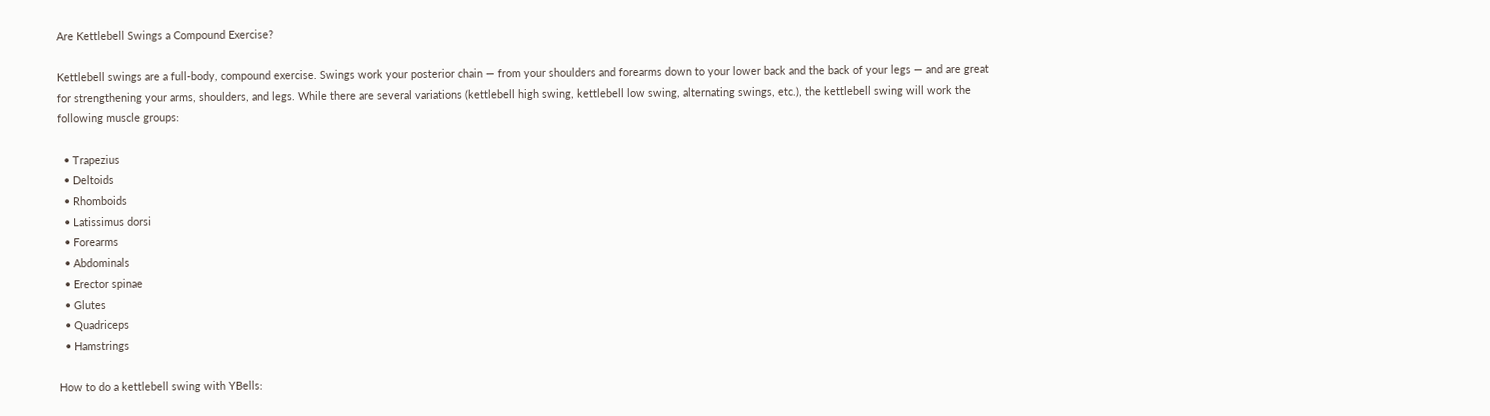Are Kettlebell Swings a Compound Exercise?

Kettlebell swings are a full-body, compound exercise. Swings work your posterior chain — from your shoulders and forearms down to your lower back and the back of your legs — and are great for strengthening your arms, shoulders, and legs. While there are several variations (kettlebell high swing, kettlebell low swing, alternating swings, etc.), the kettlebell swing will work the following muscle groups:

  • Trapezius
  • Deltoids
  • Rhomboids
  • Latissimus dorsi
  • Forearms
  • Abdominals
  • Erector spinae
  • Glutes
  • Quadriceps
  • Hamstrings

How to do a kettlebell swing with YBells: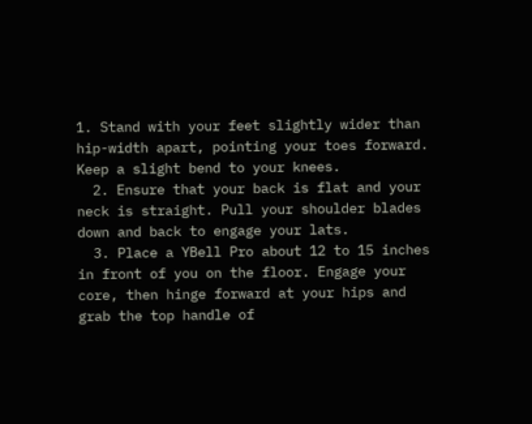1. Stand with your feet slightly wider than hip-width apart, pointing your toes forward. Keep a slight bend to your knees.
  2. Ensure that your back is flat and your neck is straight. Pull your shoulder blades down and back to engage your lats.
  3. Place a YBell Pro about 12 to 15 inches in front of you on the floor. Engage your core, then hinge forward at your hips and grab the top handle of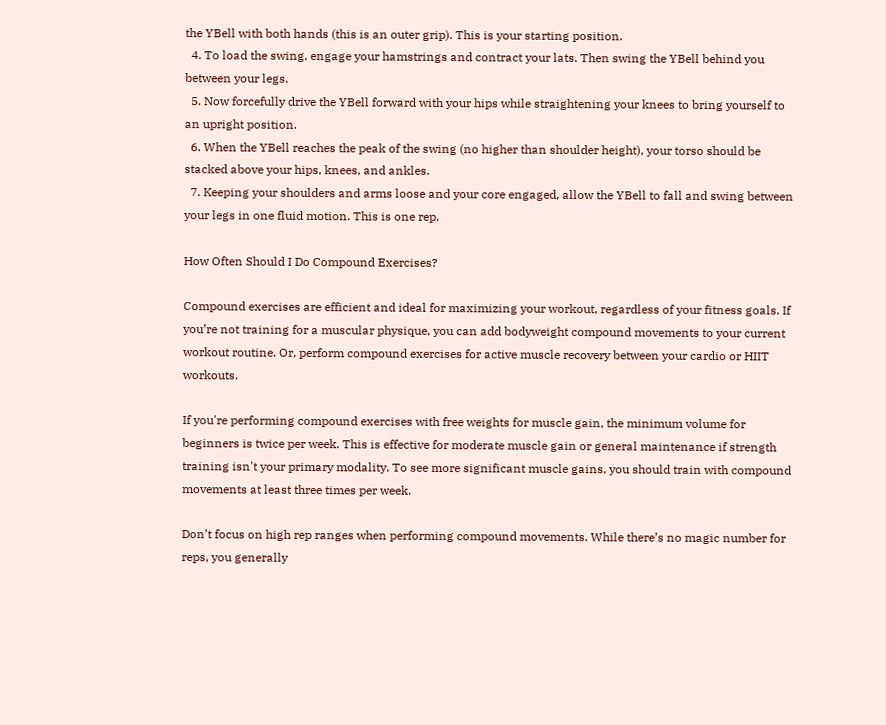the YBell with both hands (this is an outer grip). This is your starting position.
  4. To load the swing, engage your hamstrings and contract your lats. Then swing the YBell behind you between your legs.
  5. Now forcefully drive the YBell forward with your hips while straightening your knees to bring yourself to an upright position.
  6. When the YBell reaches the peak of the swing (no higher than shoulder height), your torso should be stacked above your hips, knees, and ankles.
  7. Keeping your shoulders and arms loose and your core engaged, allow the YBell to fall and swing between your legs in one fluid motion. This is one rep.

How Often Should I Do Compound Exercises?

Compound exercises are efficient and ideal for maximizing your workout, regardless of your fitness goals. If you’re not training for a muscular physique, you can add bodyweight compound movements to your current workout routine. Or, perform compound exercises for active muscle recovery between your cardio or HIIT workouts.

If you're performing compound exercises with free weights for muscle gain, the minimum volume for beginners is twice per week. This is effective for moderate muscle gain or general maintenance if strength training isn't your primary modality. To see more significant muscle gains, you should train with compound movements at least three times per week.

Don’t focus on high rep ranges when performing compound movements. While there’s no magic number for reps, you generally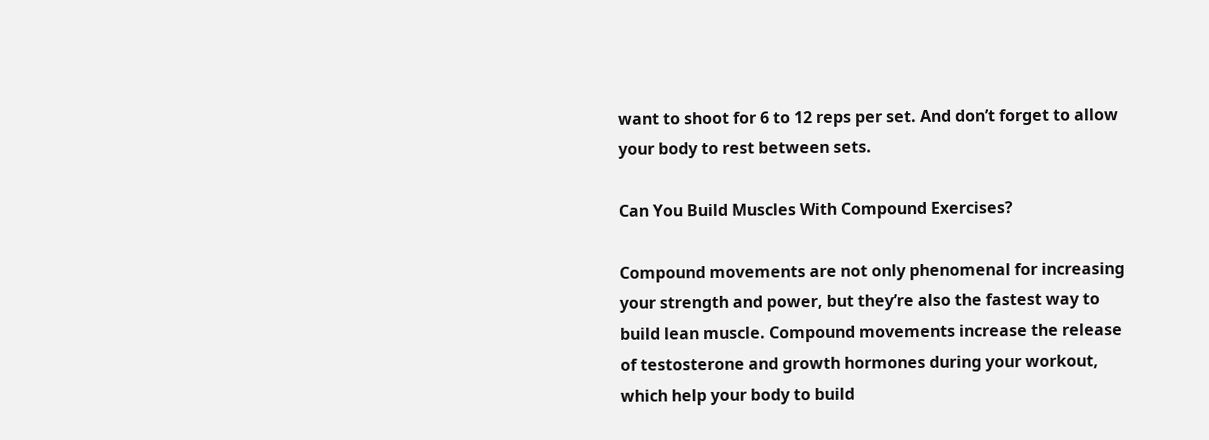want to shoot for 6 to 12 reps per set. And don’t forget to allow your body to rest between sets.

Can You Build Muscles With Compound Exercises?

Compound movements are not only phenomenal for increasing your strength and power, but they’re also the fastest way to build lean muscle. Compound movements increase the release of testosterone and growth hormones during your workout, which help your body to build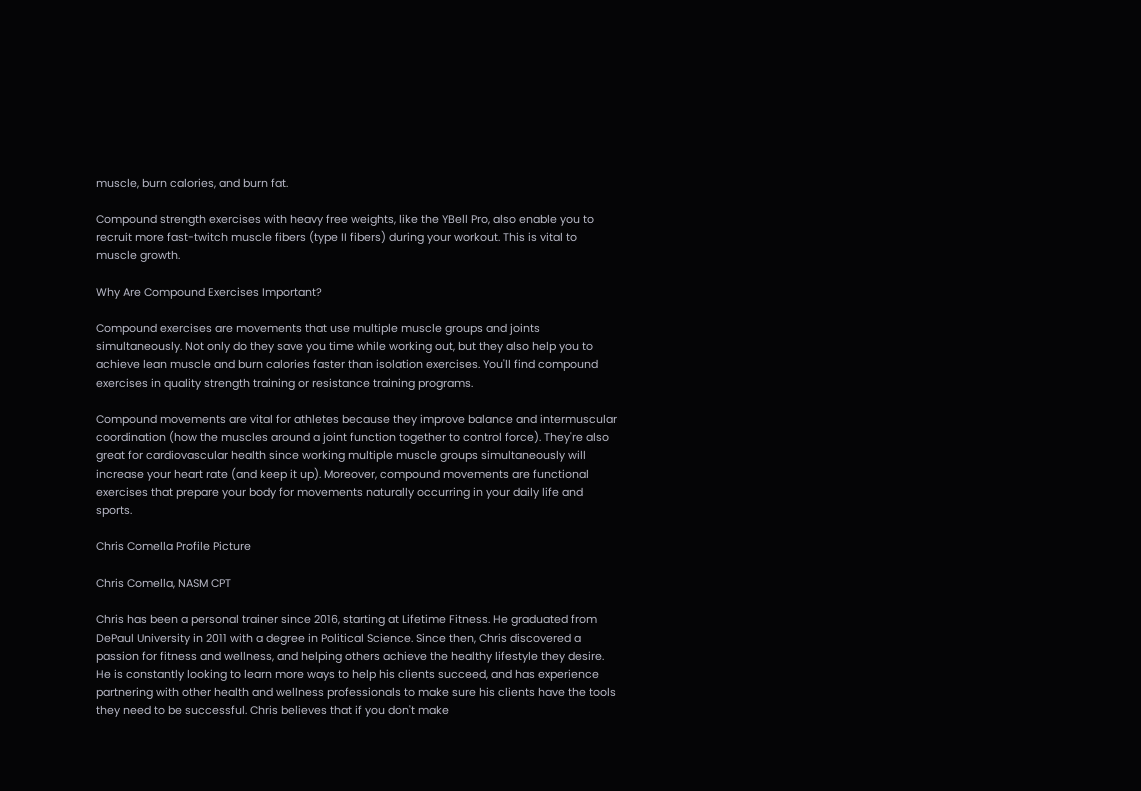muscle, burn calories, and burn fat.

Compound strength exercises with heavy free weights, like the YBell Pro, also enable you to recruit more fast-twitch muscle fibers (type II fibers) during your workout. This is vital to muscle growth.

Why Are Compound Exercises Important?

Compound exercises are movements that use multiple muscle groups and joints simultaneously. Not only do they save you time while working out, but they also help you to achieve lean muscle and burn calories faster than isolation exercises. You'll find compound exercises in quality strength training or resistance training programs.

Compound movements are vital for athletes because they improve balance and intermuscular coordination (how the muscles around a joint function together to control force). They're also great for cardiovascular health since working multiple muscle groups simultaneously will increase your heart rate (and keep it up). Moreover, compound movements are functional exercises that prepare your body for movements naturally occurring in your daily life and sports.

Chris Comella Profile Picture

Chris Comella, NASM CPT

Chris has been a personal trainer since 2016, starting at Lifetime Fitness. He graduated from DePaul University in 2011 with a degree in Political Science. Since then, Chris discovered a passion for fitness and wellness, and helping others achieve the healthy lifestyle they desire. He is constantly looking to learn more ways to help his clients succeed, and has experience partnering with other health and wellness professionals to make sure his clients have the tools they need to be successful. Chris believes that if you don't make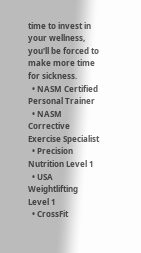time to invest in your wellness, you'll be forced to make more time for sickness.
  • NASM Certified Personal Trainer
  • NASM Corrective Exercise Specialist
  • Precision Nutrition Level 1
  • USA Weightlifting Level 1
  • CrossFit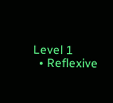Level 1
  • Reflexive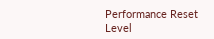Performance Reset Level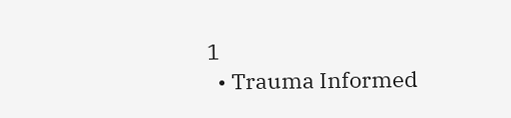1
  • Trauma Informed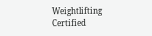Weightlifting Certified